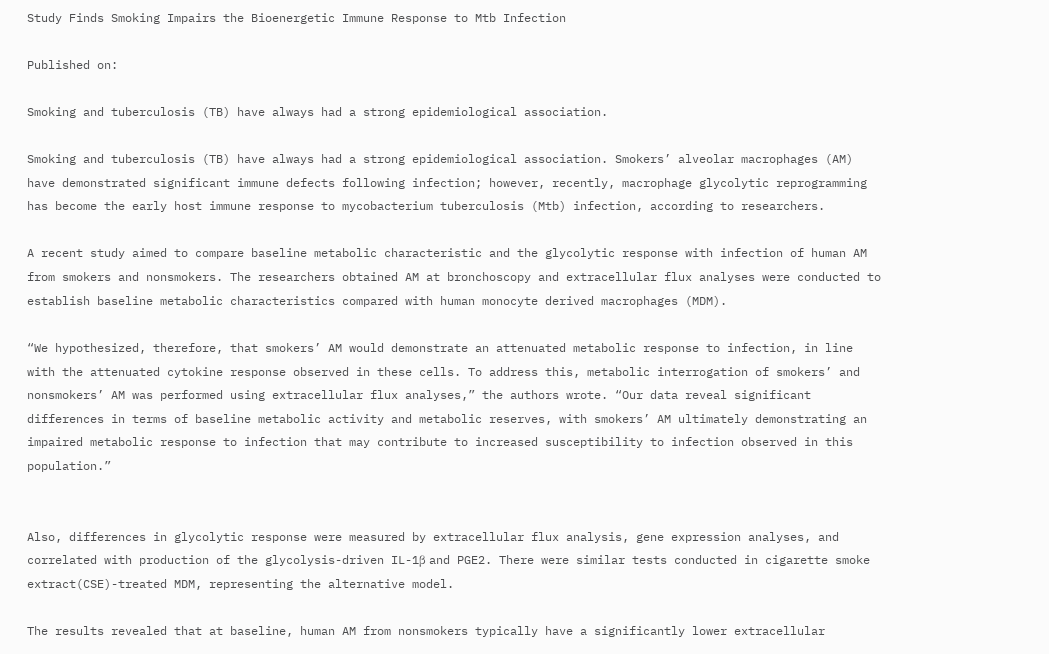Study Finds Smoking Impairs the Bioenergetic Immune Response to Mtb Infection

Published on:

Smoking and tuberculosis (TB) have always had a strong epidemiological association.

Smoking and tuberculosis (TB) have always had a strong epidemiological association. Smokers’ alveolar macrophages (AM) have demonstrated significant immune defects following infection; however, recently, macrophage glycolytic reprogramming has become the early host immune response to mycobacterium tuberculosis (Mtb) infection, according to researchers.

A recent study aimed to compare baseline metabolic characteristic and the glycolytic response with infection of human AM from smokers and nonsmokers. The researchers obtained AM at bronchoscopy and extracellular flux analyses were conducted to establish baseline metabolic characteristics compared with human monocyte derived macrophages (MDM).

“We hypothesized, therefore, that smokers’ AM would demonstrate an attenuated metabolic response to infection, in line with the attenuated cytokine response observed in these cells. To address this, metabolic interrogation of smokers’ and nonsmokers’ AM was performed using extracellular flux analyses,” the authors wrote. “Our data reveal significant differences in terms of baseline metabolic activity and metabolic reserves, with smokers’ AM ultimately demonstrating an impaired metabolic response to infection that may contribute to increased susceptibility to infection observed in this population.”


Also, differences in glycolytic response were measured by extracellular flux analysis, gene expression analyses, and correlated with production of the glycolysis-driven IL-1β and PGE2. There were similar tests conducted in cigarette smoke extract(CSE)-treated MDM, representing the alternative model.

The results revealed that at baseline, human AM from nonsmokers typically have a significantly lower extracellular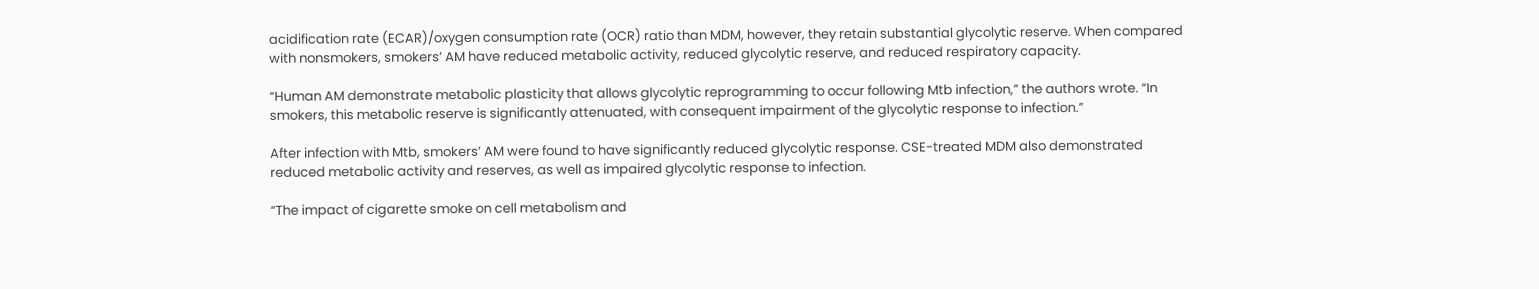acidification rate (ECAR)/oxygen consumption rate (OCR) ratio than MDM, however, they retain substantial glycolytic reserve. When compared with nonsmokers, smokers’ AM have reduced metabolic activity, reduced glycolytic reserve, and reduced respiratory capacity.

“Human AM demonstrate metabolic plasticity that allows glycolytic reprogramming to occur following Mtb infection,” the authors wrote. “In smokers, this metabolic reserve is significantly attenuated, with consequent impairment of the glycolytic response to infection.”

After infection with Mtb, smokers’ AM were found to have significantly reduced glycolytic response. CSE-treated MDM also demonstrated reduced metabolic activity and reserves, as well as impaired glycolytic response to infection.

“The impact of cigarette smoke on cell metabolism and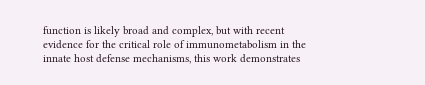function is likely broad and complex, but with recent evidence for the critical role of immunometabolism in the innate host defense mechanisms, this work demonstrates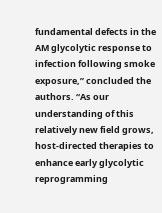fundamental defects in the AM glycolytic response to infection following smoke exposure,” concluded the authors. “As our understanding of this relatively new field grows, host-directed therapies to enhance early glycolytic reprogramming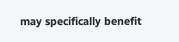may specifically benefit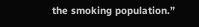the smoking population.”